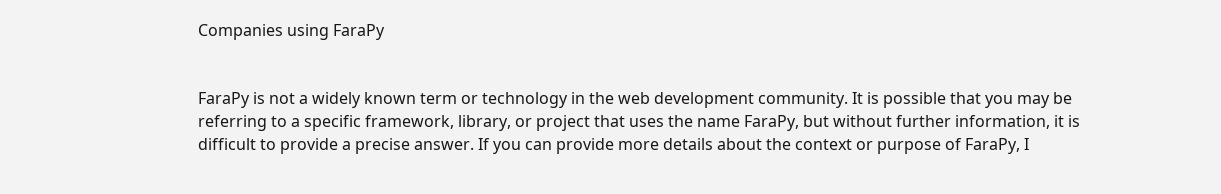Companies using FaraPy


FaraPy is not a widely known term or technology in the web development community. It is possible that you may be referring to a specific framework, library, or project that uses the name FaraPy, but without further information, it is difficult to provide a precise answer. If you can provide more details about the context or purpose of FaraPy, I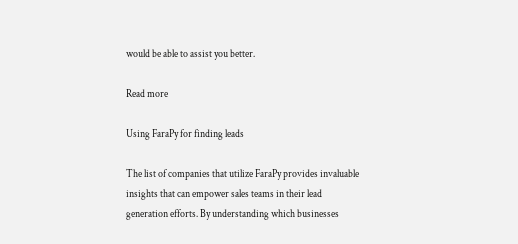would be able to assist you better.

Read more

Using FaraPy for finding leads

The list of companies that utilize FaraPy provides invaluable insights that can empower sales teams in their lead generation efforts. By understanding which businesses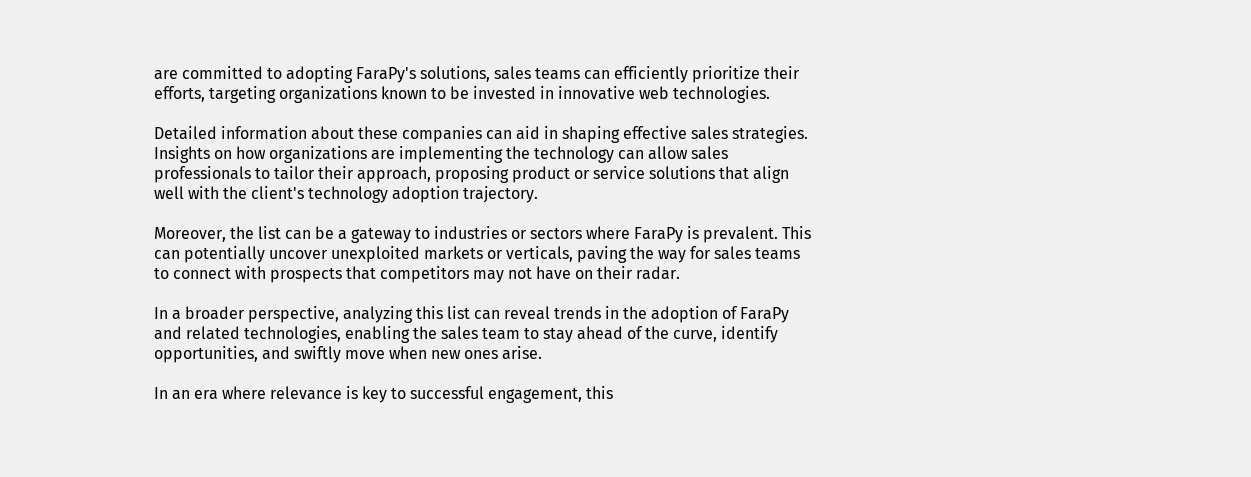are committed to adopting FaraPy's solutions, sales teams can efficiently prioritize their efforts, targeting organizations known to be invested in innovative web technologies.

Detailed information about these companies can aid in shaping effective sales strategies. Insights on how organizations are implementing the technology can allow sales professionals to tailor their approach, proposing product or service solutions that align well with the client's technology adoption trajectory.

Moreover, the list can be a gateway to industries or sectors where FaraPy is prevalent. This can potentially uncover unexploited markets or verticals, paving the way for sales teams to connect with prospects that competitors may not have on their radar.

In a broader perspective, analyzing this list can reveal trends in the adoption of FaraPy and related technologies, enabling the sales team to stay ahead of the curve, identify opportunities, and swiftly move when new ones arise.

In an era where relevance is key to successful engagement, this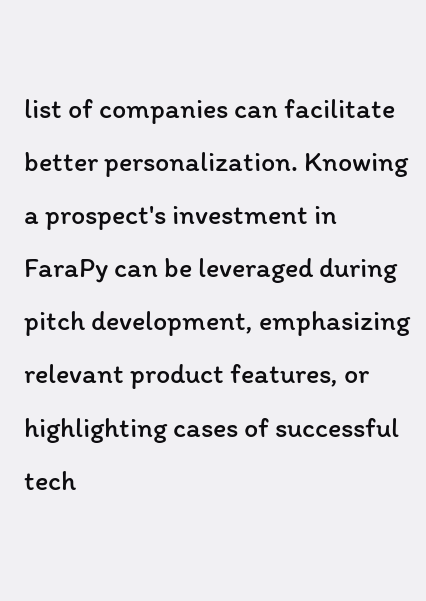list of companies can facilitate better personalization. Knowing a prospect's investment in FaraPy can be leveraged during pitch development, emphasizing relevant product features, or highlighting cases of successful tech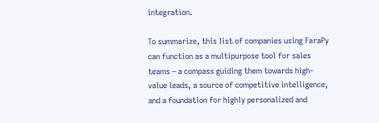integration.

To summarize, this list of companies using FaraPy can function as a multipurpose tool for sales teams – a compass guiding them towards high-value leads, a source of competitive intelligence, and a foundation for highly personalized and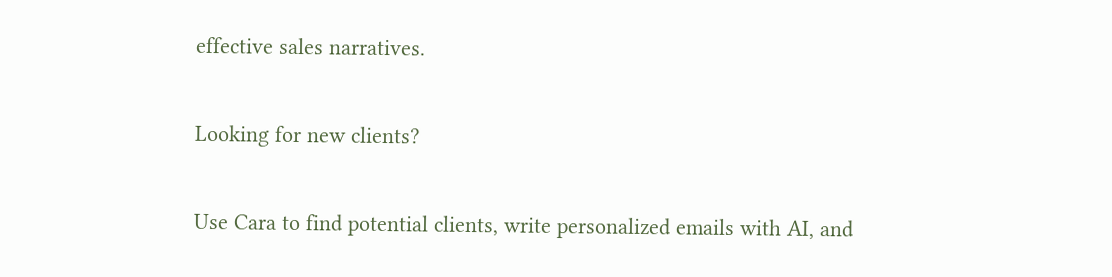effective sales narratives.

Looking for new clients?

Use Cara to find potential clients, write personalized emails with AI, and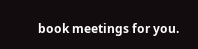book meetings for you.